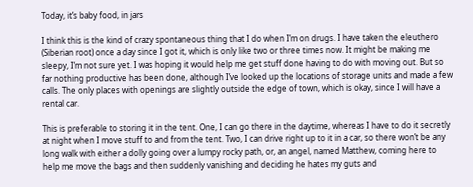Today, it’s baby food, in jars

I think this is the kind of crazy spontaneous thing that I do when I’m on drugs. I have taken the eleuthero (Siberian root) once a day since I got it, which is only like two or three times now. It might be making me sleepy, I’m not sure yet. I was hoping it would help me get stuff done having to do with moving out. But so far nothing productive has been done, although I’ve looked up the locations of storage units and made a few calls. The only places with openings are slightly outside the edge of town, which is okay, since I will have a rental car.

This is preferable to storing it in the tent. One, I can go there in the daytime, whereas I have to do it secretly at night when I move stuff to and from the tent. Two, I can drive right up to it in a car, so there won’t be any long walk with either a dolly going over a lumpy rocky path, or, an angel, named Matthew, coming here to help me move the bags and then suddenly vanishing and deciding he hates my guts and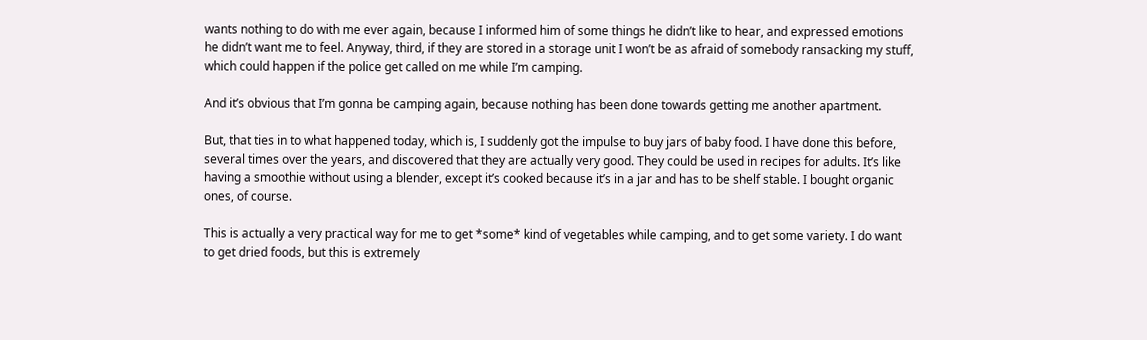wants nothing to do with me ever again, because I informed him of some things he didn’t like to hear, and expressed emotions he didn’t want me to feel. Anyway, third, if they are stored in a storage unit I won’t be as afraid of somebody ransacking my stuff, which could happen if the police get called on me while I’m camping.

And it’s obvious that I’m gonna be camping again, because nothing has been done towards getting me another apartment.

But, that ties in to what happened today, which is, I suddenly got the impulse to buy jars of baby food. I have done this before, several times over the years, and discovered that they are actually very good. They could be used in recipes for adults. It’s like having a smoothie without using a blender, except it’s cooked because it’s in a jar and has to be shelf stable. I bought organic ones, of course.

This is actually a very practical way for me to get *some* kind of vegetables while camping, and to get some variety. I do want to get dried foods, but this is extremely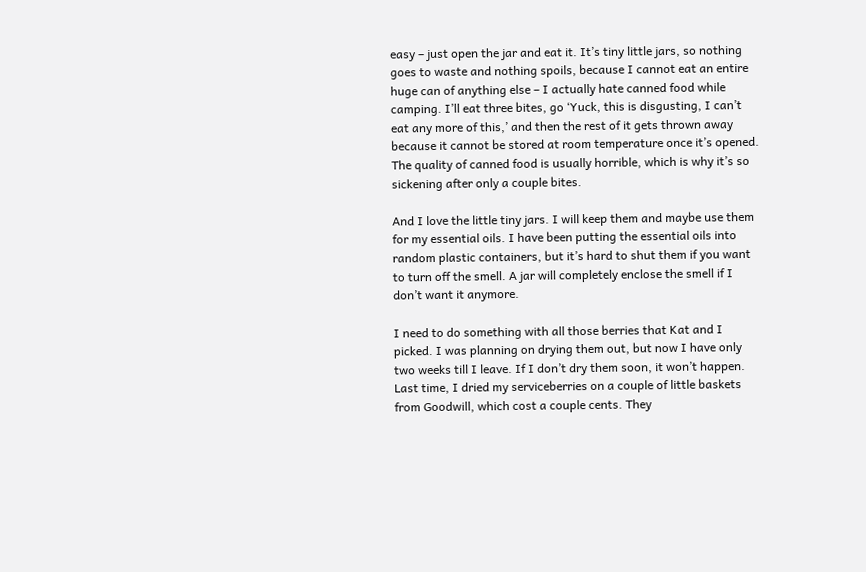easy – just open the jar and eat it. It’s tiny little jars, so nothing goes to waste and nothing spoils, because I cannot eat an entire huge can of anything else – I actually hate canned food while camping. I’ll eat three bites, go ‘Yuck, this is disgusting, I can’t eat any more of this,’ and then the rest of it gets thrown away because it cannot be stored at room temperature once it’s opened. The quality of canned food is usually horrible, which is why it’s so sickening after only a couple bites.

And I love the little tiny jars. I will keep them and maybe use them for my essential oils. I have been putting the essential oils into random plastic containers, but it’s hard to shut them if you want to turn off the smell. A jar will completely enclose the smell if I don’t want it anymore.

I need to do something with all those berries that Kat and I picked. I was planning on drying them out, but now I have only two weeks till I leave. If I don’t dry them soon, it won’t happen. Last time, I dried my serviceberries on a couple of little baskets from Goodwill, which cost a couple cents. They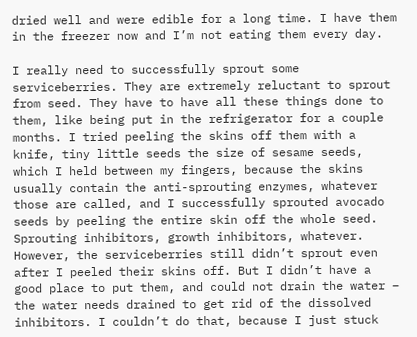dried well and were edible for a long time. I have them in the freezer now and I’m not eating them every day.

I really need to successfully sprout some serviceberries. They are extremely reluctant to sprout from seed. They have to have all these things done to them, like being put in the refrigerator for a couple months. I tried peeling the skins off them with a knife, tiny little seeds the size of sesame seeds, which I held between my fingers, because the skins usually contain the anti-sprouting enzymes, whatever those are called, and I successfully sprouted avocado seeds by peeling the entire skin off the whole seed. Sprouting inhibitors, growth inhibitors, whatever. However, the serviceberries still didn’t sprout even after I peeled their skins off. But I didn’t have a good place to put them, and could not drain the water – the water needs drained to get rid of the dissolved inhibitors. I couldn’t do that, because I just stuck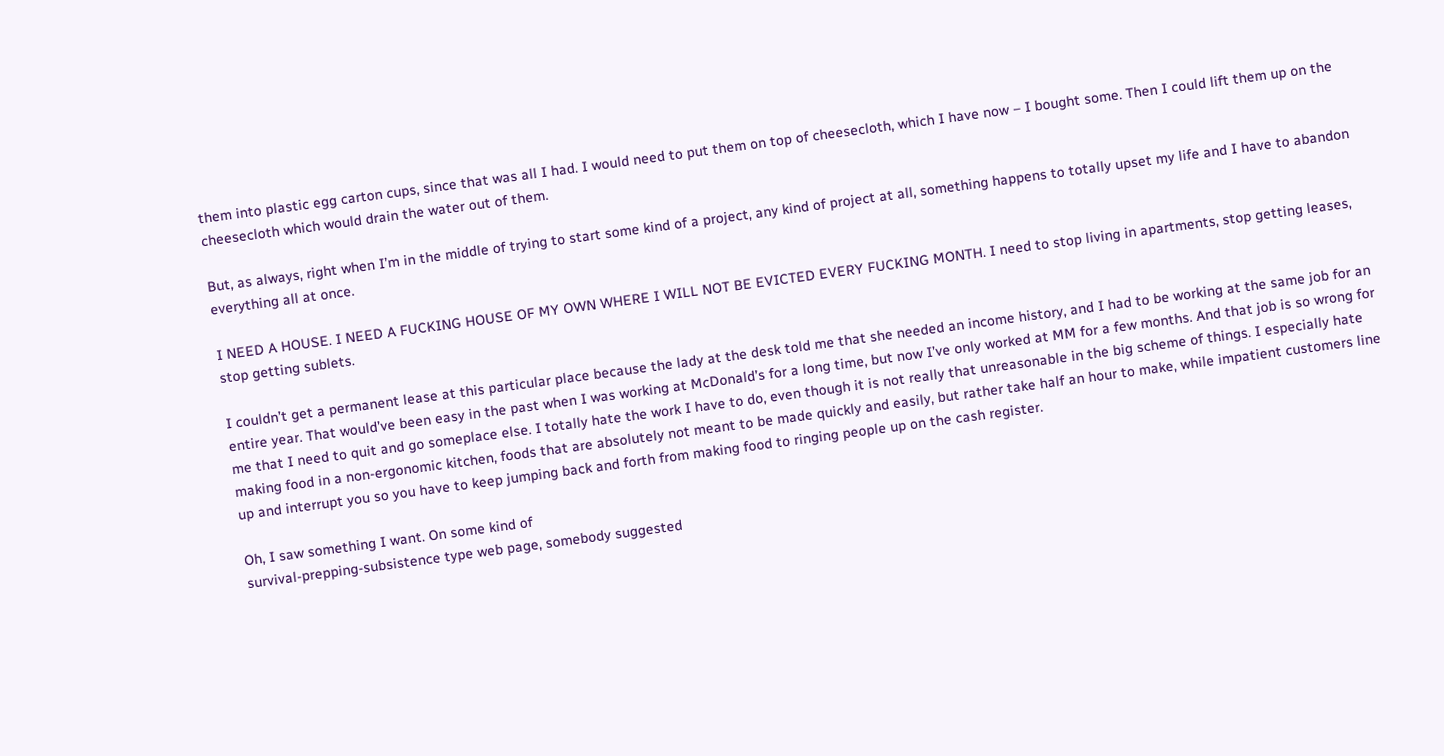them into plastic egg carton cups, since that was all I had. I would need to put them on top of cheesecloth, which I have now – I bought some. Then I could lift them up on the cheesecloth which would drain the water out of them.

But, as always, right when I’m in the middle of trying to start some kind of a project, any kind of project at all, something happens to totally upset my life and I have to abandon everything all at once.

I NEED A HOUSE. I NEED A FUCKING HOUSE OF MY OWN WHERE I WILL NOT BE EVICTED EVERY FUCKING MONTH. I need to stop living in apartments, stop getting leases, stop getting sublets.

I couldn’t get a permanent lease at this particular place because the lady at the desk told me that she needed an income history, and I had to be working at the same job for an entire year. That would’ve been easy in the past when I was working at McDonald’s for a long time, but now I’ve only worked at MM for a few months. And that job is so wrong for me that I need to quit and go someplace else. I totally hate the work I have to do, even though it is not really that unreasonable in the big scheme of things. I especially hate making food in a non-ergonomic kitchen, foods that are absolutely not meant to be made quickly and easily, but rather take half an hour to make, while impatient customers line up and interrupt you so you have to keep jumping back and forth from making food to ringing people up on the cash register.

Oh, I saw something I want. On some kind of
survival-prepping-subsistence type web page, somebody suggested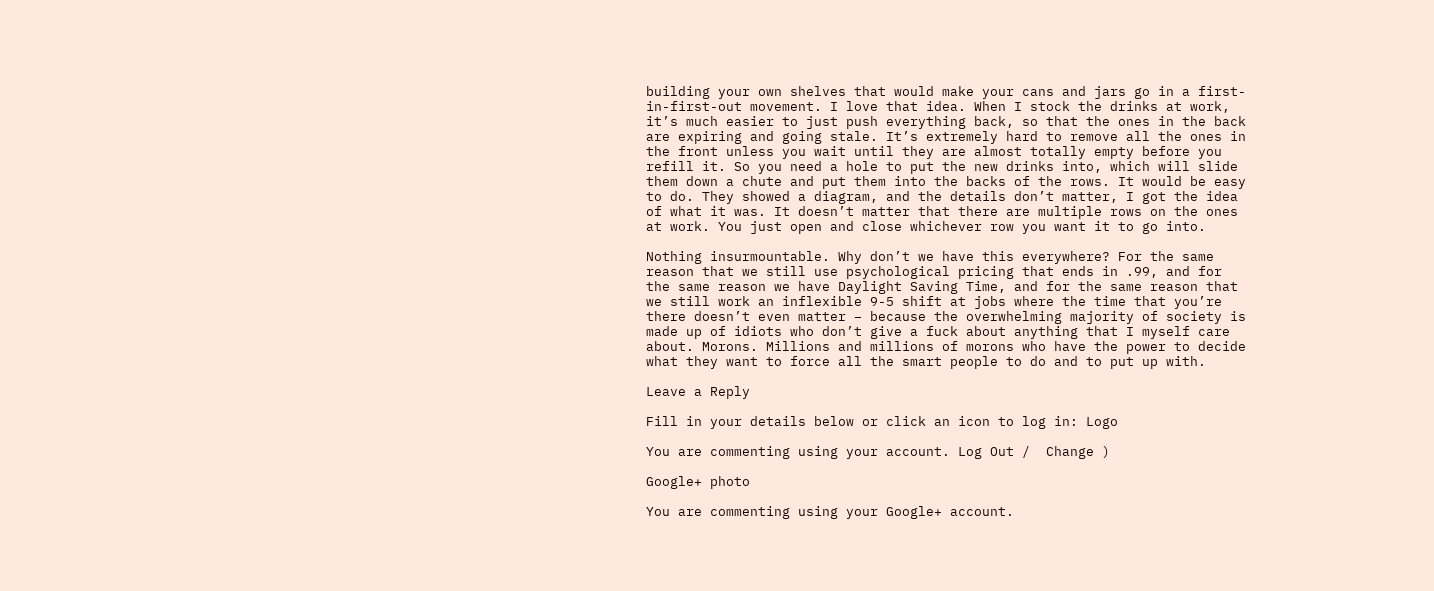building your own shelves that would make your cans and jars go in a first-in-first-out movement. I love that idea. When I stock the drinks at work, it’s much easier to just push everything back, so that the ones in the back are expiring and going stale. It’s extremely hard to remove all the ones in the front unless you wait until they are almost totally empty before you refill it. So you need a hole to put the new drinks into, which will slide them down a chute and put them into the backs of the rows. It would be easy to do. They showed a diagram, and the details don’t matter, I got the idea of what it was. It doesn’t matter that there are multiple rows on the ones at work. You just open and close whichever row you want it to go into.

Nothing insurmountable. Why don’t we have this everywhere? For the same reason that we still use psychological pricing that ends in .99, and for the same reason we have Daylight Saving Time, and for the same reason that we still work an inflexible 9-5 shift at jobs where the time that you’re there doesn’t even matter – because the overwhelming majority of society is made up of idiots who don’t give a fuck about anything that I myself care about. Morons. Millions and millions of morons who have the power to decide what they want to force all the smart people to do and to put up with.

Leave a Reply

Fill in your details below or click an icon to log in: Logo

You are commenting using your account. Log Out /  Change )

Google+ photo

You are commenting using your Google+ account.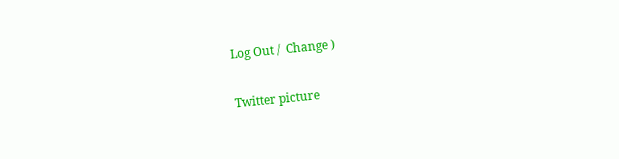Log Out /  Change )

Twitter picture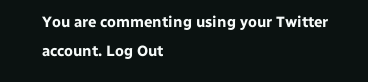You are commenting using your Twitter account. Log Out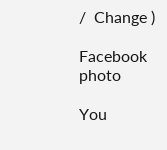/  Change )

Facebook photo

You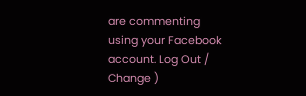are commenting using your Facebook account. Log Out /  Change )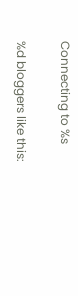Connecting to %s

%d bloggers like this: